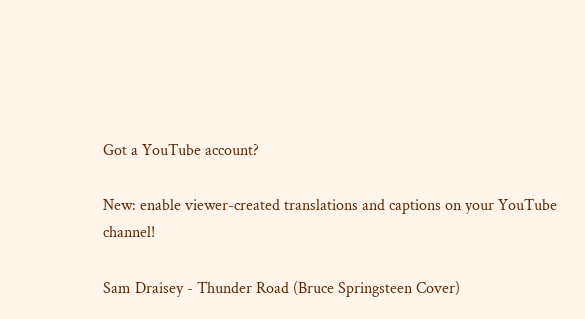Got a YouTube account?

New: enable viewer-created translations and captions on your YouTube channel!

Sam Draisey - Thunder Road (Bruce Springsteen Cover)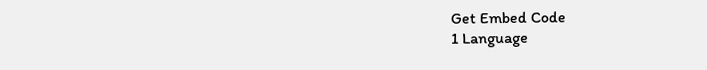Get Embed Code
1 Language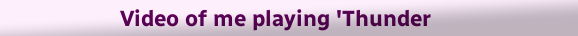Video of me playing 'Thunder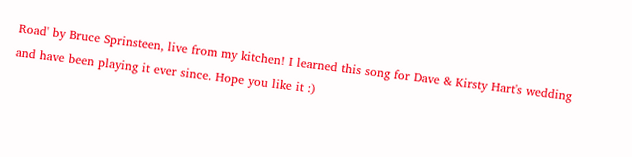Road' by Bruce Sprinsteen, live from my kitchen! I learned this song for Dave & Kirsty Hart's wedding and have been playing it ever since. Hope you like it :)